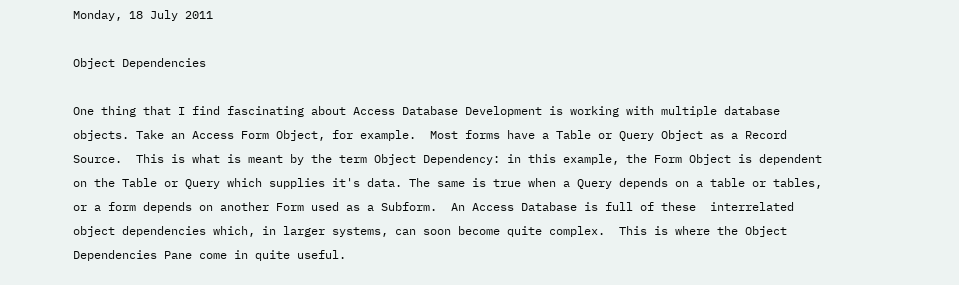Monday, 18 July 2011

Object Dependencies

One thing that I find fascinating about Access Database Development is working with multiple database objects. Take an Access Form Object, for example.  Most forms have a Table or Query Object as a Record Source.  This is what is meant by the term Object Dependency: in this example, the Form Object is dependent on the Table or Query which supplies it's data. The same is true when a Query depends on a table or tables, or a form depends on another Form used as a Subform.  An Access Database is full of these  interrelated object dependencies which, in larger systems, can soon become quite complex.  This is where the Object Dependencies Pane come in quite useful.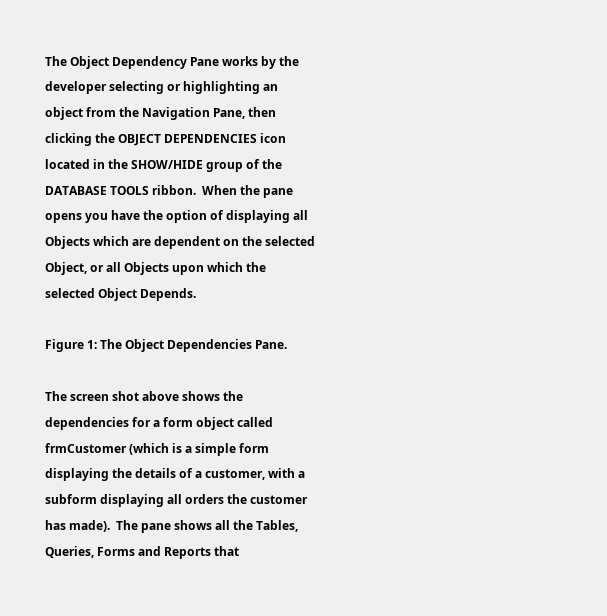The Object Dependency Pane works by the developer selecting or highlighting an object from the Navigation Pane, then clicking the OBJECT DEPENDENCIES icon located in the SHOW/HIDE group of the DATABASE TOOLS ribbon.  When the pane opens you have the option of displaying all Objects which are dependent on the selected Object, or all Objects upon which the selected Object Depends.

Figure 1: The Object Dependencies Pane.

The screen shot above shows the dependencies for a form object called frmCustomer (which is a simple form displaying the details of a customer, with a subform displaying all orders the customer has made).  The pane shows all the Tables, Queries, Forms and Reports that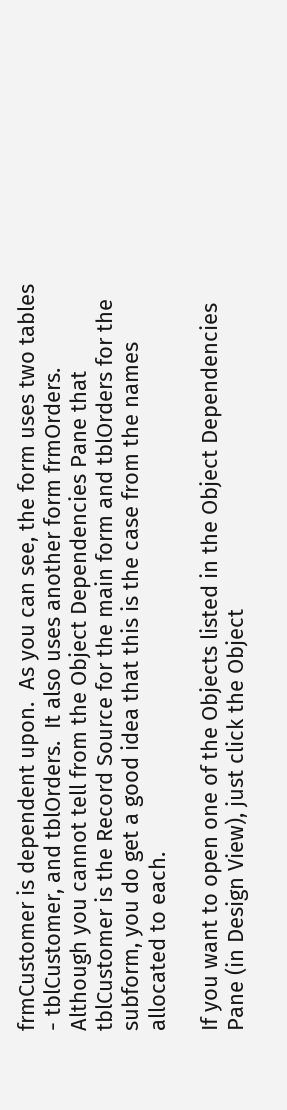frmCustomer is dependent upon.  As you can see, the form uses two tables - tblCustomer, and tblOrders.  It also uses another form frmOrders.  Although you cannot tell from the Object Dependencies Pane that tblCustomer is the Record Source for the main form and tblOrders for the subform, you do get a good idea that this is the case from the names allocated to each.

If you want to open one of the Objects listed in the Object Dependencies Pane (in Design View), just click the Object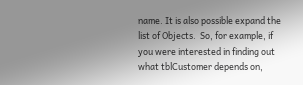name. It is also possible expand the list of Objects.  So, for example, if you were interested in finding out what tblCustomer depends on,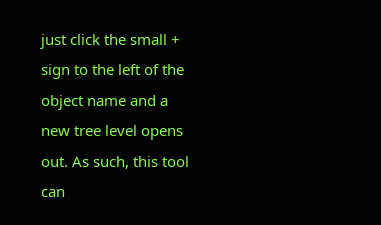just click the small + sign to the left of the object name and a new tree level opens out. As such, this tool can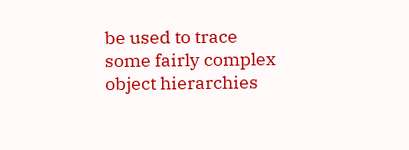be used to trace some fairly complex object hierarchies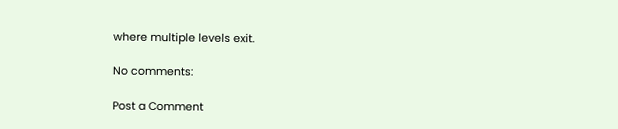where multiple levels exit.

No comments:

Post a Comment